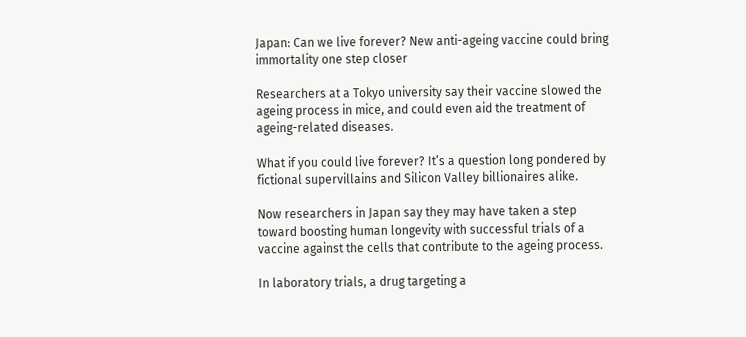Japan: Can we live forever? New anti-ageing vaccine could bring immortality one step closer

Researchers at a Tokyo university say their vaccine slowed the ageing process in mice, and could even aid the treatment of ageing-related diseases.

What if you could live forever? It’s a question long pondered by fictional supervillains and Silicon Valley billionaires alike.

Now researchers in Japan say they may have taken a step toward boosting human longevity with successful trials of a vaccine against the cells that contribute to the ageing process.

In laboratory trials, a drug targeting a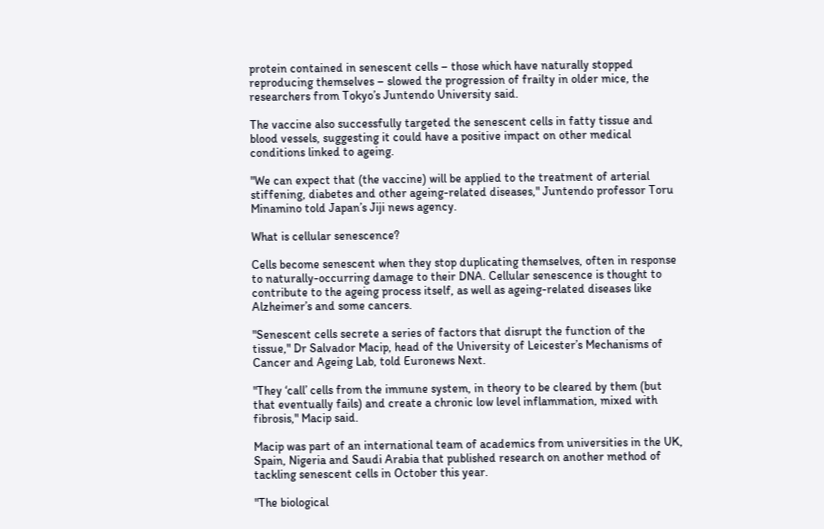protein contained in senescent cells – those which have naturally stopped reproducing themselves – slowed the progression of frailty in older mice, the researchers from Tokyo’s Juntendo University said.

The vaccine also successfully targeted the senescent cells in fatty tissue and blood vessels, suggesting it could have a positive impact on other medical conditions linked to ageing.

"We can expect that (the vaccine) will be applied to the treatment of arterial stiffening, diabetes and other ageing-related diseases," Juntendo professor Toru Minamino told Japan’s Jiji news agency.

What is cellular senescence?

Cells become senescent when they stop duplicating themselves, often in response to naturally-occurring damage to their DNA. Cellular senescence is thought to contribute to the ageing process itself, as well as ageing-related diseases like Alzheimer’s and some cancers.

"Senescent cells secrete a series of factors that disrupt the function of the tissue," Dr Salvador Macip, head of the University of Leicester’s Mechanisms of Cancer and Ageing Lab, told Euronews Next.

"They ‘call’ cells from the immune system, in theory to be cleared by them (but that eventually fails) and create a chronic low level inflammation, mixed with fibrosis," Macip said.

Macip was part of an international team of academics from universities in the UK, Spain, Nigeria and Saudi Arabia that published research on another method of tackling senescent cells in October this year.

"The biological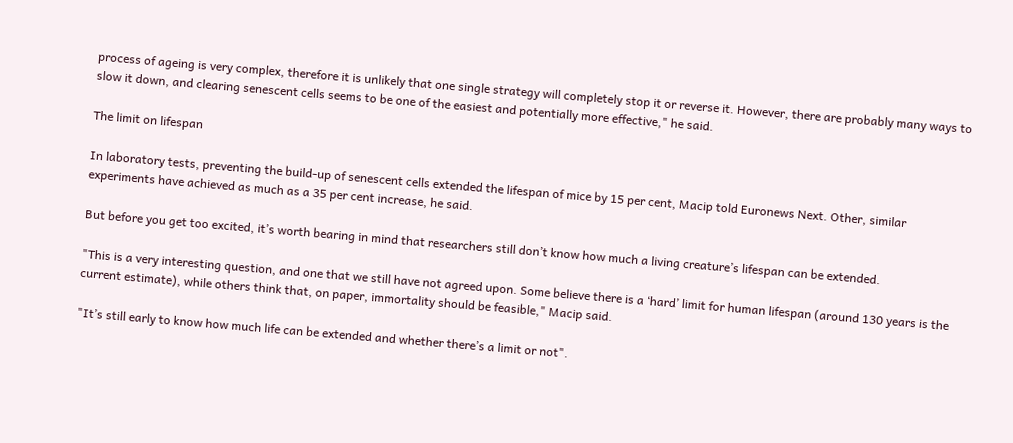process of ageing is very complex, therefore it is unlikely that one single strategy will completely stop it or reverse it. However, there are probably many ways to slow it down, and clearing senescent cells seems to be one of the easiest and potentially more effective," he said.

The limit on lifespan

In laboratory tests, preventing the build-up of senescent cells extended the lifespan of mice by 15 per cent, Macip told Euronews Next. Other, similar experiments have achieved as much as a 35 per cent increase, he said.

But before you get too excited, it’s worth bearing in mind that researchers still don’t know how much a living creature’s lifespan can be extended.

"This is a very interesting question, and one that we still have not agreed upon. Some believe there is a ‘hard’ limit for human lifespan (around 130 years is the current estimate), while others think that, on paper, immortality should be feasible," Macip said.

"It’s still early to know how much life can be extended and whether there’s a limit or not".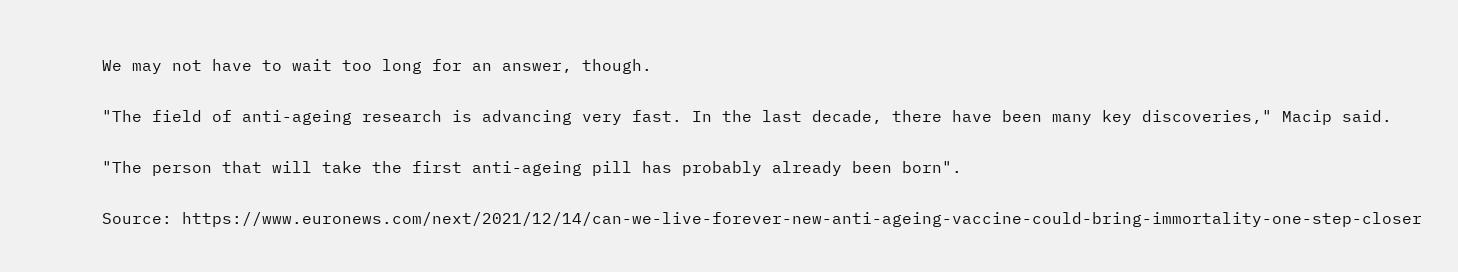We may not have to wait too long for an answer, though.

"The field of anti-ageing research is advancing very fast. In the last decade, there have been many key discoveries," Macip said.

"The person that will take the first anti-ageing pill has probably already been born".

Source: https://www.euronews.com/next/2021/12/14/can-we-live-forever-new-anti-ageing-vaccine-could-bring-immortality-one-step-closer